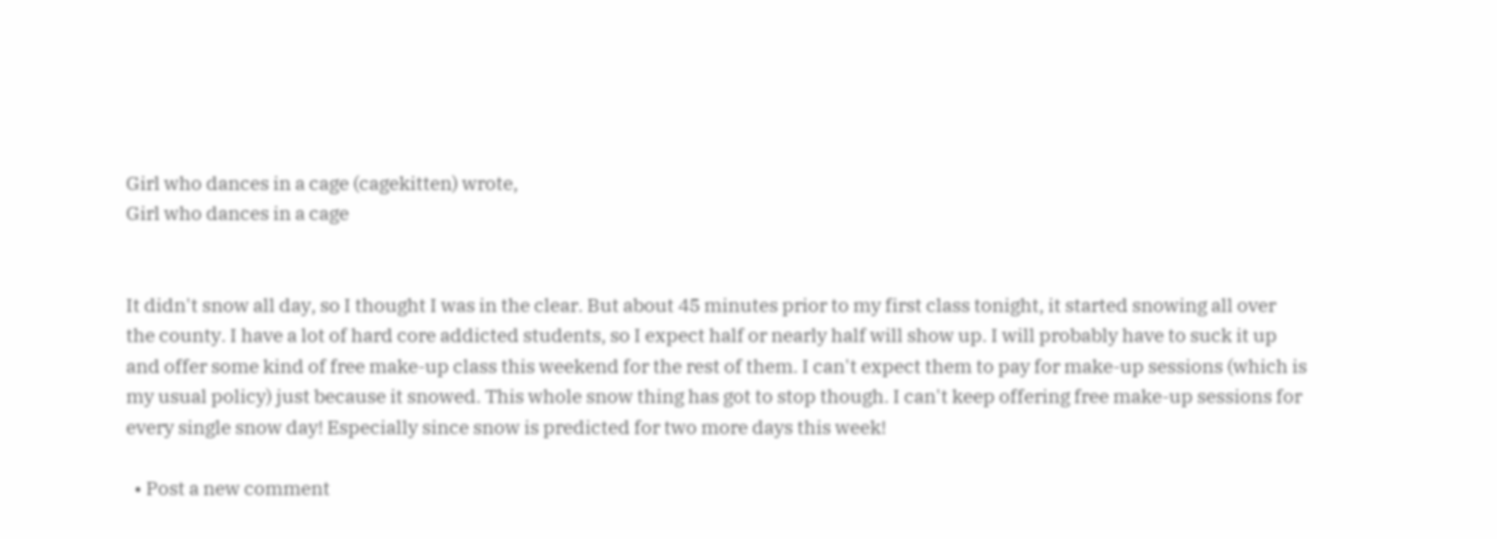Girl who dances in a cage (cagekitten) wrote,
Girl who dances in a cage


It didn't snow all day, so I thought I was in the clear. But about 45 minutes prior to my first class tonight, it started snowing all over the county. I have a lot of hard core addicted students, so I expect half or nearly half will show up. I will probably have to suck it up and offer some kind of free make-up class this weekend for the rest of them. I can't expect them to pay for make-up sessions (which is my usual policy) just because it snowed. This whole snow thing has got to stop though. I can't keep offering free make-up sessions for every single snow day! Especially since snow is predicted for two more days this week!

  • Post a new comment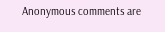Anonymous comments are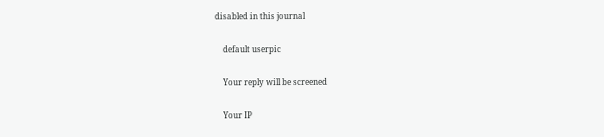disabled in this journal

    default userpic

    Your reply will be screened

    Your IP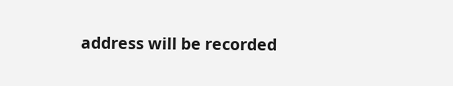address will be recorded